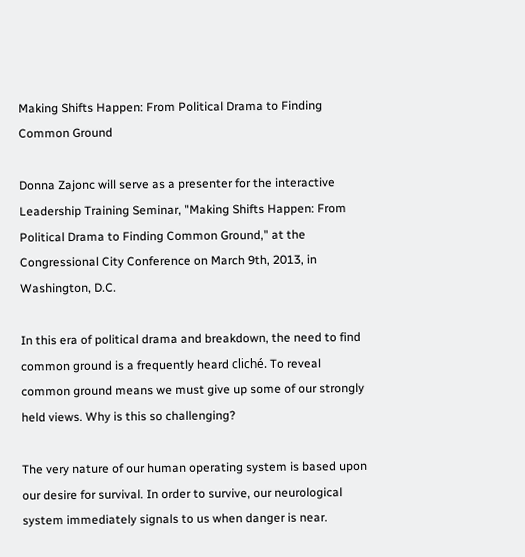Making Shifts Happen: From Political Drama to Finding Common Ground

Donna Zajonc will serve as a presenter for the interactive Leadership Training Seminar, "Making Shifts Happen: From Political Drama to Finding Common Ground," at the Congressional City Conference on March 9th, 2013, in Washington, D.C.

In this era of political drama and breakdown, the need to find common ground is a frequently heard cliché. To reveal common ground means we must give up some of our strongly held views. Why is this so challenging?

The very nature of our human operating system is based upon our desire for survival. In order to survive, our neurological system immediately signals to us when danger is near.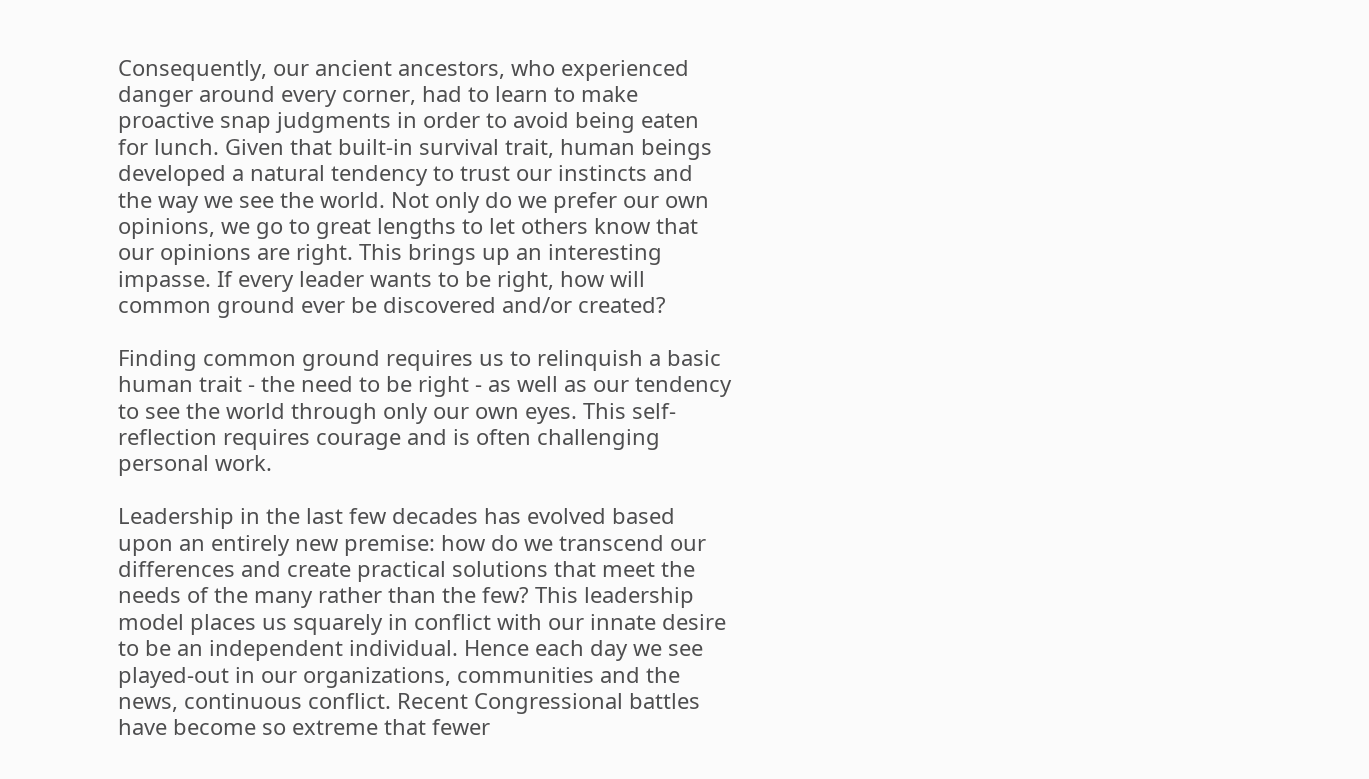Consequently, our ancient ancestors, who experienced danger around every corner, had to learn to make proactive snap judgments in order to avoid being eaten for lunch. Given that built-in survival trait, human beings developed a natural tendency to trust our instincts and the way we see the world. Not only do we prefer our own
opinions, we go to great lengths to let others know that our opinions are right. This brings up an interesting impasse. If every leader wants to be right, how will common ground ever be discovered and/or created?

Finding common ground requires us to relinquish a basic human trait - the need to be right - as well as our tendency to see the world through only our own eyes. This self- reflection requires courage and is often challenging personal work.

Leadership in the last few decades has evolved based upon an entirely new premise: how do we transcend our differences and create practical solutions that meet the needs of the many rather than the few? This leadership model places us squarely in conflict with our innate desire to be an independent individual. Hence each day we see played-out in our organizations, communities and the news, continuous conflict. Recent Congressional battles have become so extreme that fewer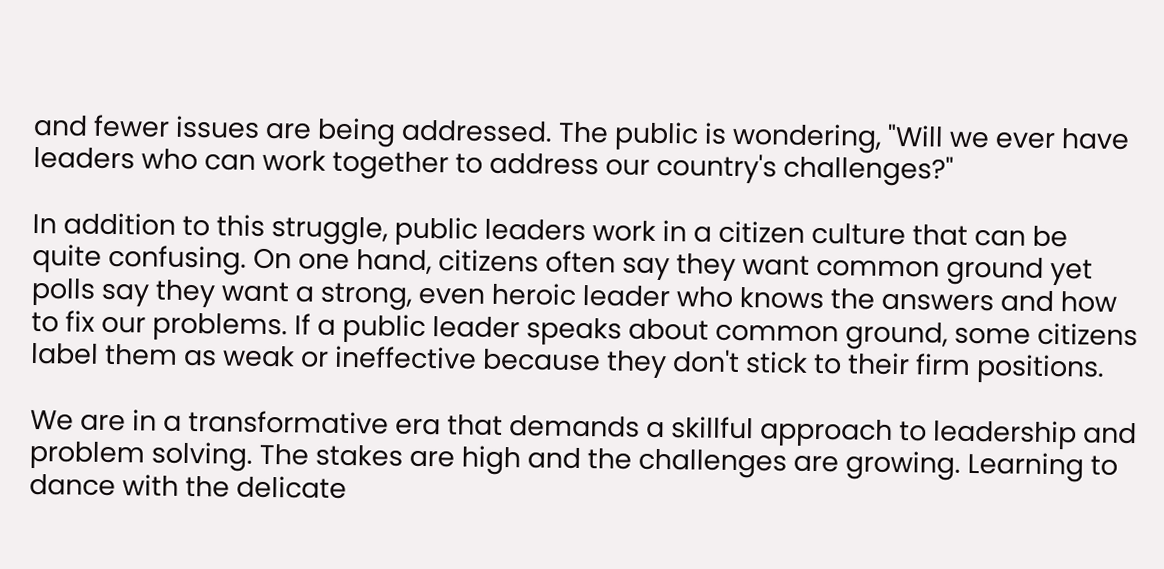and fewer issues are being addressed. The public is wondering, "Will we ever have leaders who can work together to address our country's challenges?"

In addition to this struggle, public leaders work in a citizen culture that can be quite confusing. On one hand, citizens often say they want common ground yet polls say they want a strong, even heroic leader who knows the answers and how to fix our problems. If a public leader speaks about common ground, some citizens label them as weak or ineffective because they don't stick to their firm positions.

We are in a transformative era that demands a skillful approach to leadership and problem solving. The stakes are high and the challenges are growing. Learning to dance with the delicate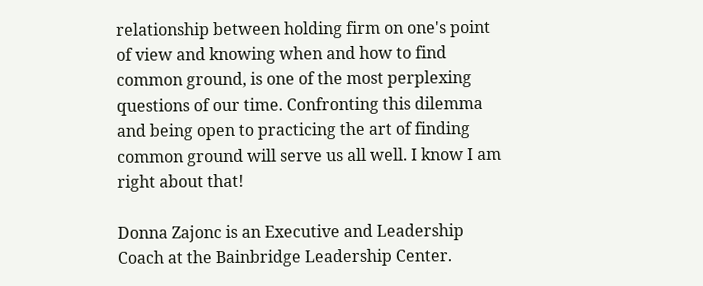relationship between holding firm on one's point of view and knowing when and how to find common ground, is one of the most perplexing questions of our time. Confronting this dilemma and being open to practicing the art of finding common ground will serve us all well. I know I am right about that!

Donna Zajonc is an Executive and Leadership Coach at the Bainbridge Leadership Center.